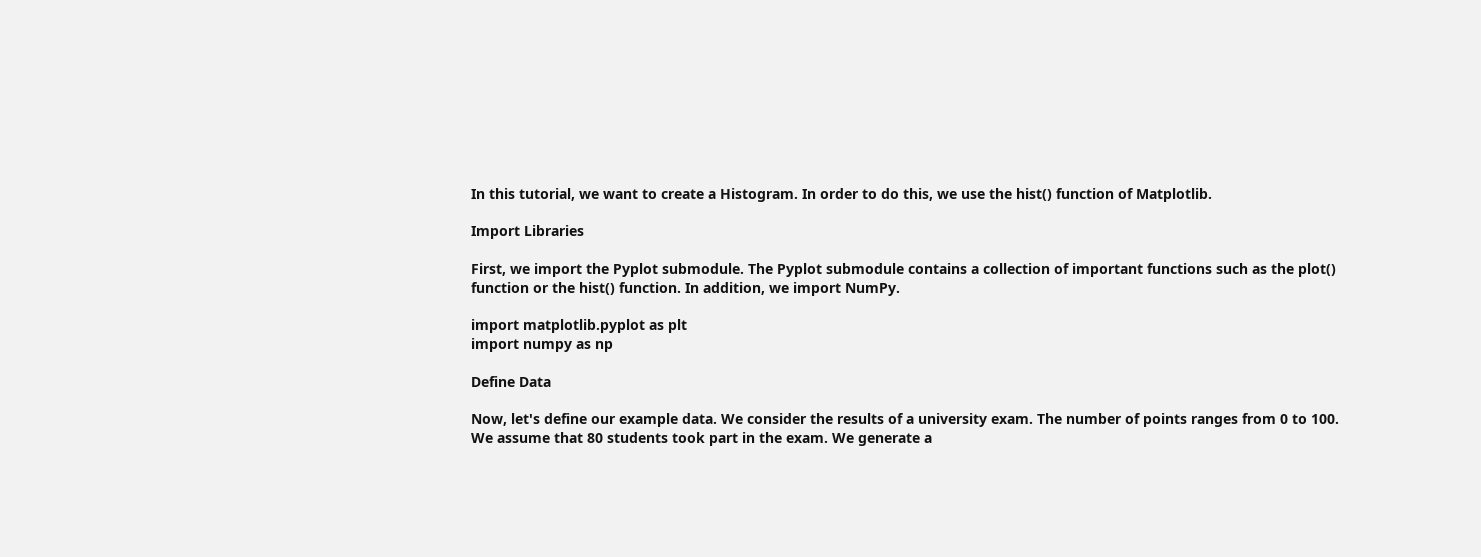In this tutorial, we want to create a Histogram. In order to do this, we use the hist() function of Matplotlib.

Import Libraries

First, we import the Pyplot submodule. The Pyplot submodule contains a collection of important functions such as the plot() function or the hist() function. In addition, we import NumPy.

import matplotlib.pyplot as plt
import numpy as np

Define Data

Now, let's define our example data. We consider the results of a university exam. The number of points ranges from 0 to 100. We assume that 80 students took part in the exam. We generate a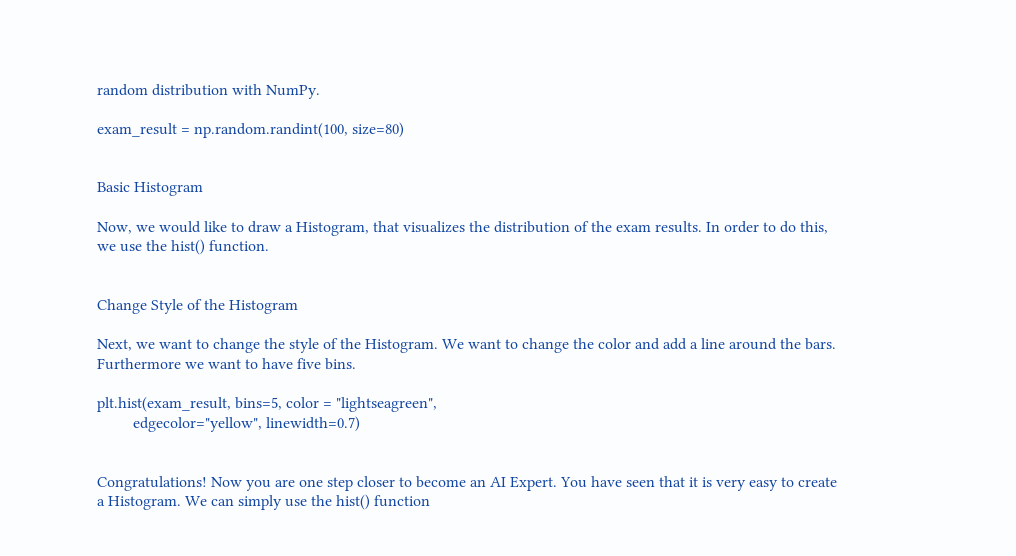random distribution with NumPy.

exam_result = np.random.randint(100, size=80)


Basic Histogram

Now, we would like to draw a Histogram, that visualizes the distribution of the exam results. In order to do this, we use the hist() function.


Change Style of the Histogram

Next, we want to change the style of the Histogram. We want to change the color and add a line around the bars. Furthermore we want to have five bins.

plt.hist(exam_result, bins=5, color = "lightseagreen",
         edgecolor="yellow", linewidth=0.7)


Congratulations! Now you are one step closer to become an AI Expert. You have seen that it is very easy to create a Histogram. We can simply use the hist() function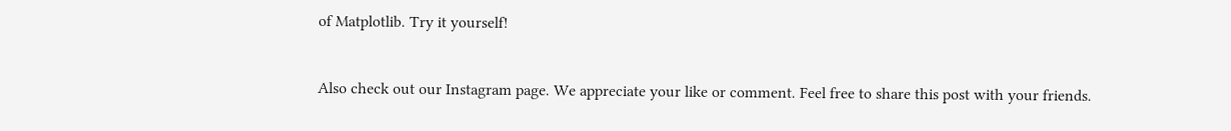of Matplotlib. Try it yourself!


Also check out our Instagram page. We appreciate your like or comment. Feel free to share this post with your friends.